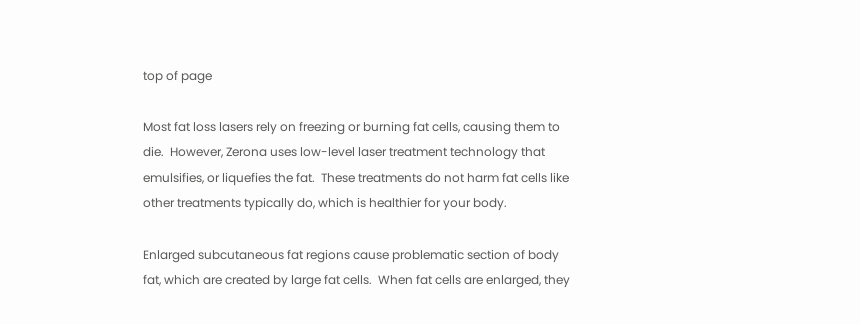top of page

Most fat loss lasers rely on freezing or burning fat cells, causing them to die.  However, Zerona uses low-level laser treatment technology that emulsifies, or liquefies the fat.  These treatments do not harm fat cells like other treatments typically do, which is healthier for your body.

Enlarged subcutaneous fat regions cause problematic section of body fat, which are created by large fat cells.  When fat cells are enlarged, they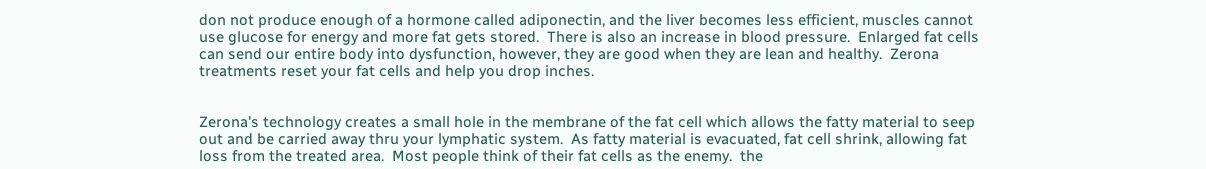don not produce enough of a hormone called adiponectin, and the liver becomes less efficient, muscles cannot use glucose for energy and more fat gets stored.  There is also an increase in blood pressure.  Enlarged fat cells can send our entire body into dysfunction, however, they are good when they are lean and healthy.  Zerona treatments reset your fat cells and help you drop inches.


Zerona's technology creates a small hole in the membrane of the fat cell which allows the fatty material to seep out and be carried away thru your lymphatic system.  As fatty material is evacuated, fat cell shrink, allowing fat loss from the treated area.  Most people think of their fat cells as the enemy.  the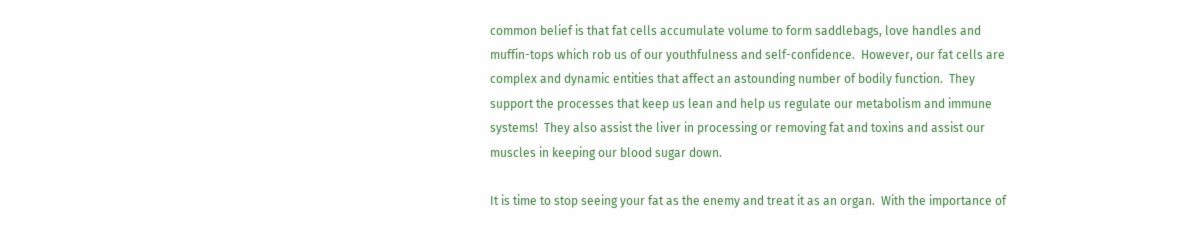common belief is that fat cells accumulate volume to form saddlebags, love handles and muffin-tops which rob us of our youthfulness and self-confidence.  However, our fat cells are complex and dynamic entities that affect an astounding number of bodily function.  They support the processes that keep us lean and help us regulate our metabolism and immune systems!  They also assist the liver in processing or removing fat and toxins and assist our muscles in keeping our blood sugar down.

It is time to stop seeing your fat as the enemy and treat it as an organ.  With the importance of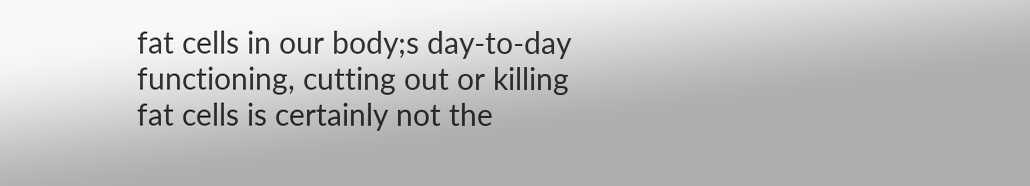fat cells in our body;s day-to-day functioning, cutting out or killing fat cells is certainly not the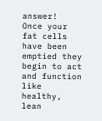answer!  Once your fat cells have been emptied they begin to act and function like healthy, lean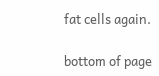fat cells again.

bottom of page